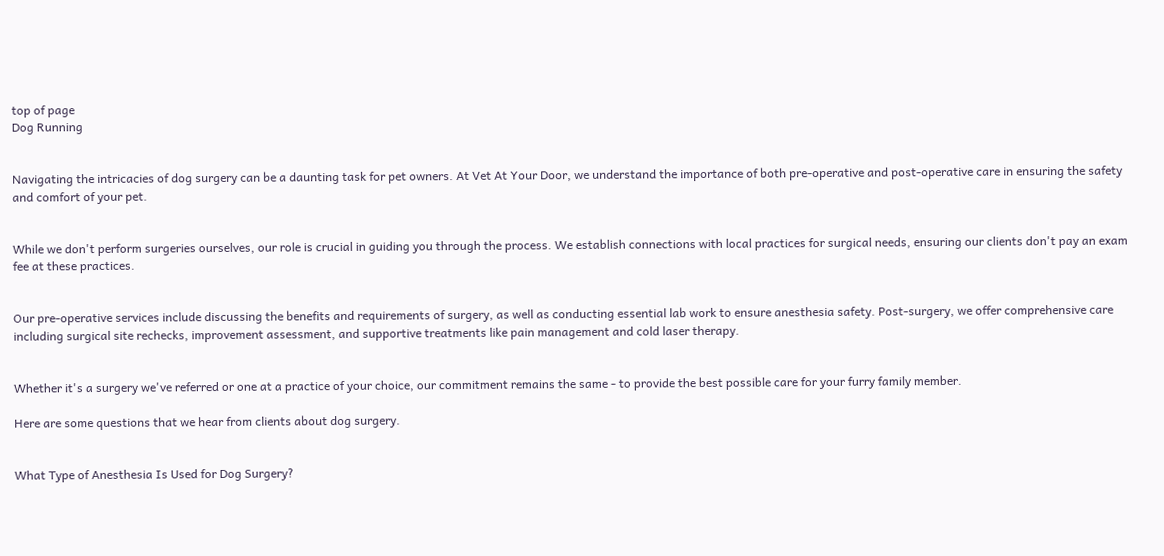top of page
Dog Running


Navigating the intricacies of dog surgery can be a daunting task for pet owners. At Vet At Your Door, we understand the importance of both pre-operative and post-operative care in ensuring the safety and comfort of your pet.


While we don't perform surgeries ourselves, our role is crucial in guiding you through the process. We establish connections with local practices for surgical needs, ensuring our clients don't pay an exam fee at these practices.


Our pre-operative services include discussing the benefits and requirements of surgery, as well as conducting essential lab work to ensure anesthesia safety. Post-surgery, we offer comprehensive care including surgical site rechecks, improvement assessment, and supportive treatments like pain management and cold laser therapy.


Whether it's a surgery we've referred or one at a practice of your choice, our commitment remains the same - to provide the best possible care for your furry family member.

Here are some questions that we hear from clients about dog surgery.


What Type of Anesthesia Is Used for Dog Surgery?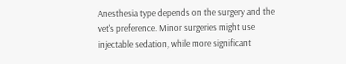Anesthesia type depends on the surgery and the vet's preference. Minor surgeries might use injectable sedation, while more significant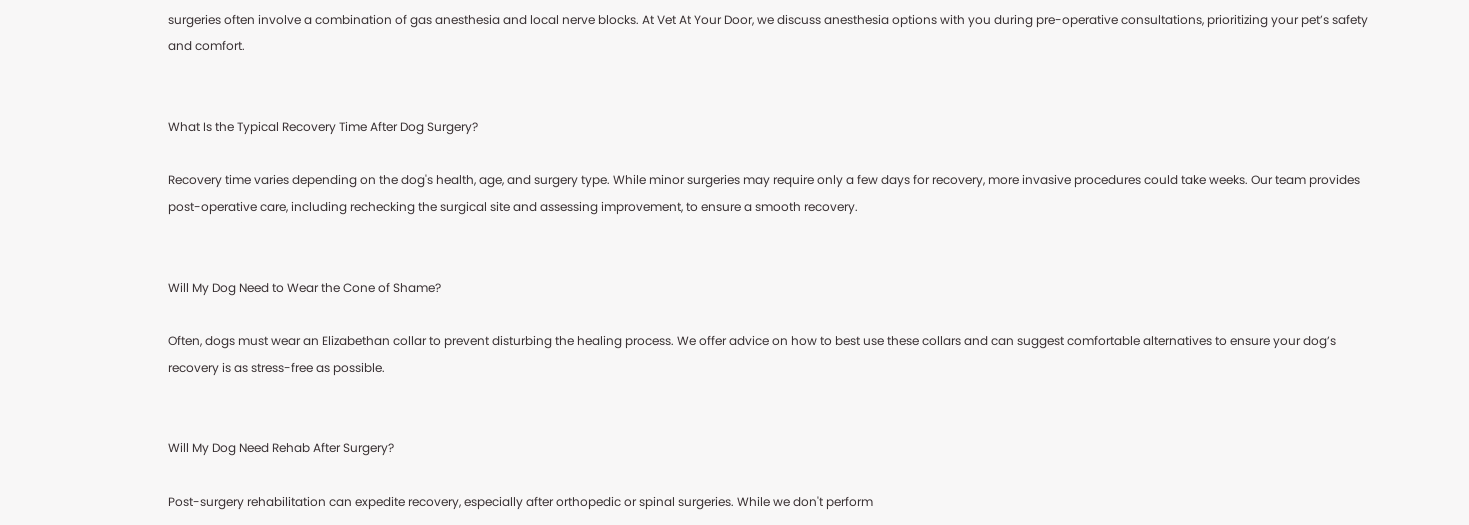surgeries often involve a combination of gas anesthesia and local nerve blocks. At Vet At Your Door, we discuss anesthesia options with you during pre-operative consultations, prioritizing your pet’s safety and comfort.


What Is the Typical Recovery Time After Dog Surgery?

Recovery time varies depending on the dog's health, age, and surgery type. While minor surgeries may require only a few days for recovery, more invasive procedures could take weeks. Our team provides post-operative care, including rechecking the surgical site and assessing improvement, to ensure a smooth recovery.


Will My Dog Need to Wear the Cone of Shame?

Often, dogs must wear an Elizabethan collar to prevent disturbing the healing process. We offer advice on how to best use these collars and can suggest comfortable alternatives to ensure your dog’s recovery is as stress-free as possible.


Will My Dog Need Rehab After Surgery?

Post-surgery rehabilitation can expedite recovery, especially after orthopedic or spinal surgeries. While we don't perform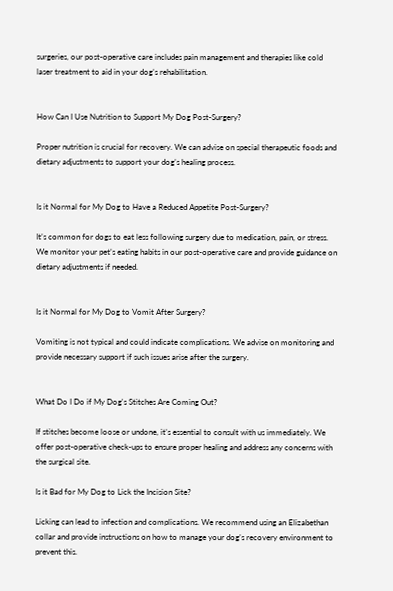surgeries, our post-operative care includes pain management and therapies like cold laser treatment to aid in your dog’s rehabilitation.


How Can I Use Nutrition to Support My Dog Post-Surgery?

Proper nutrition is crucial for recovery. We can advise on special therapeutic foods and dietary adjustments to support your dog’s healing process.


Is it Normal for My Dog to Have a Reduced Appetite Post-Surgery?

It’s common for dogs to eat less following surgery due to medication, pain, or stress. We monitor your pet’s eating habits in our post-operative care and provide guidance on dietary adjustments if needed.


Is it Normal for My Dog to Vomit After Surgery?

Vomiting is not typical and could indicate complications. We advise on monitoring and provide necessary support if such issues arise after the surgery.


What Do I Do if My Dog's Stitches Are Coming Out?

If stitches become loose or undone, it’s essential to consult with us immediately. We offer post-operative check-ups to ensure proper healing and address any concerns with the surgical site.

Is it Bad for My Dog to Lick the Incision Site?

Licking can lead to infection and complications. We recommend using an Elizabethan collar and provide instructions on how to manage your dog’s recovery environment to prevent this.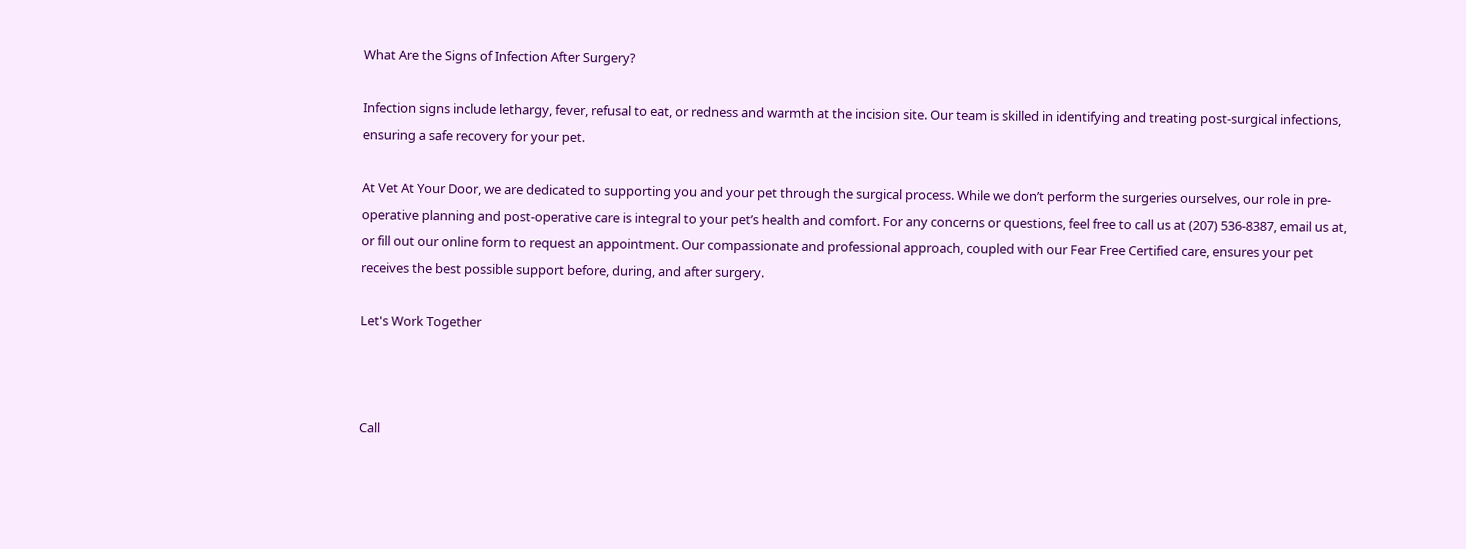What Are the Signs of Infection After Surgery?

Infection signs include lethargy, fever, refusal to eat, or redness and warmth at the incision site. Our team is skilled in identifying and treating post-surgical infections, ensuring a safe recovery for your pet.

At Vet At Your Door, we are dedicated to supporting you and your pet through the surgical process. While we don’t perform the surgeries ourselves, our role in pre-operative planning and post-operative care is integral to your pet’s health and comfort. For any concerns or questions, feel free to call us at (207) 536-8387, email us at, or fill out our online form to request an appointment. Our compassionate and professional approach, coupled with our Fear Free Certified care, ensures your pet receives the best possible support before, during, and after surgery.

Let's Work Together



Call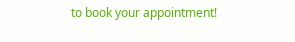to book your appointment!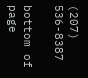(207) 536-8387

bottom of page